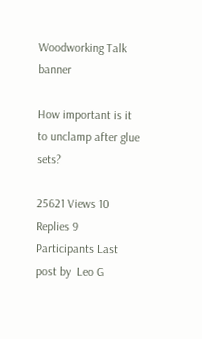Woodworking Talk banner

How important is it to unclamp after glue sets?

25621 Views 10 Replies 9 Participants Last post by  Leo G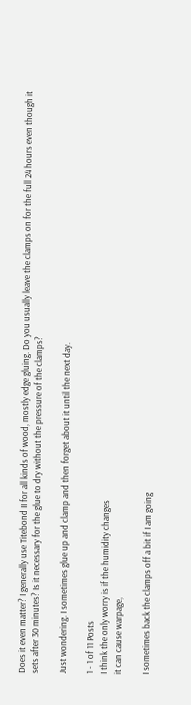Does it even matter? I generally use Titebond II for all kinds of wood, mostly edge gluing. Do you usually leave the clamps on for the full 24 hours even though it sets after 30 minutes? Is it necessary for the glue to dry without the pressure of the clamps?

Just wondering. I sometimes glue up and clamp and then forget about it until the next day.

1 - 1 of 11 Posts
I think the only worry is if the humidity changes
it can cause warpage,

I sometimes back the clamps off a bit if I am going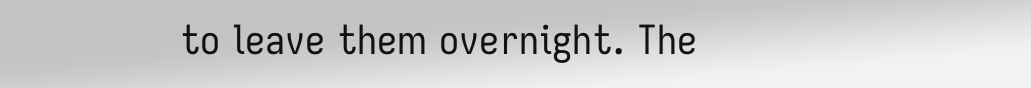to leave them overnight. The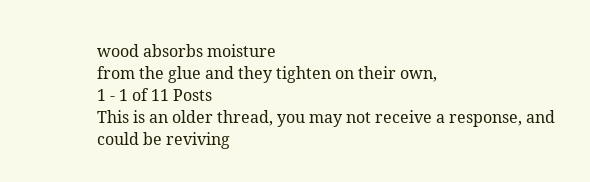wood absorbs moisture
from the glue and they tighten on their own,
1 - 1 of 11 Posts
This is an older thread, you may not receive a response, and could be reviving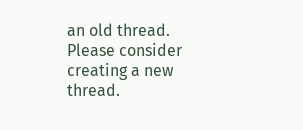an old thread. Please consider creating a new thread.